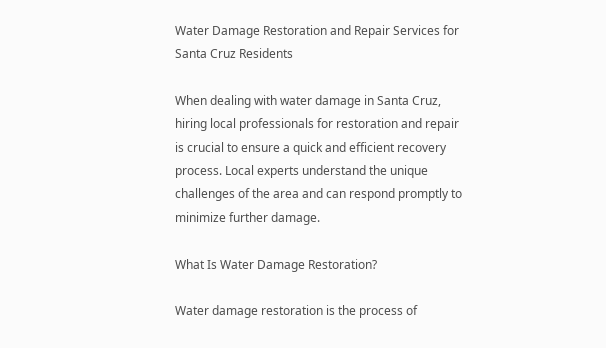Water Damage Restoration and Repair Services for Santa Cruz Residents

When dealing with water damage in Santa Cruz, hiring local professionals for restoration and repair is crucial to ensure a quick and efficient recovery process. Local experts understand the unique challenges of the area and can respond promptly to minimize further damage.

What Is Water Damage Restoration?

Water damage restoration is the process of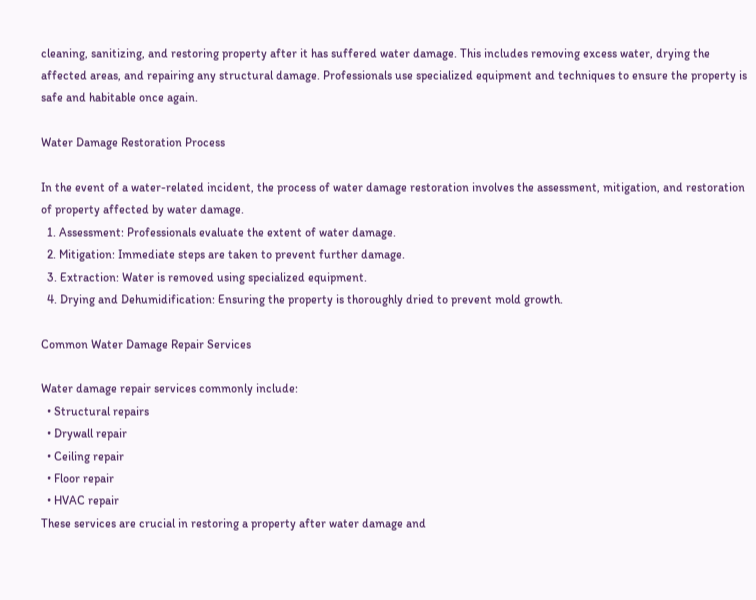cleaning, sanitizing, and restoring property after it has suffered water damage. This includes removing excess water, drying the affected areas, and repairing any structural damage. Professionals use specialized equipment and techniques to ensure the property is safe and habitable once again.

Water Damage Restoration Process

In the event of a water-related incident, the process of water damage restoration involves the assessment, mitigation, and restoration of property affected by water damage.
  1. Assessment: Professionals evaluate the extent of water damage.
  2. Mitigation: Immediate steps are taken to prevent further damage.
  3. Extraction: Water is removed using specialized equipment.
  4. Drying and Dehumidification: Ensuring the property is thoroughly dried to prevent mold growth.

Common Water Damage Repair Services

Water damage repair services commonly include:
  • Structural repairs
  • Drywall repair
  • Ceiling repair
  • Floor repair
  • HVAC repair
These services are crucial in restoring a property after water damage and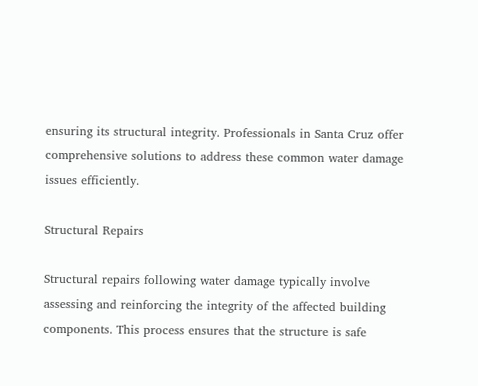ensuring its structural integrity. Professionals in Santa Cruz offer comprehensive solutions to address these common water damage issues efficiently.

Structural Repairs

Structural repairs following water damage typically involve assessing and reinforcing the integrity of the affected building components. This process ensures that the structure is safe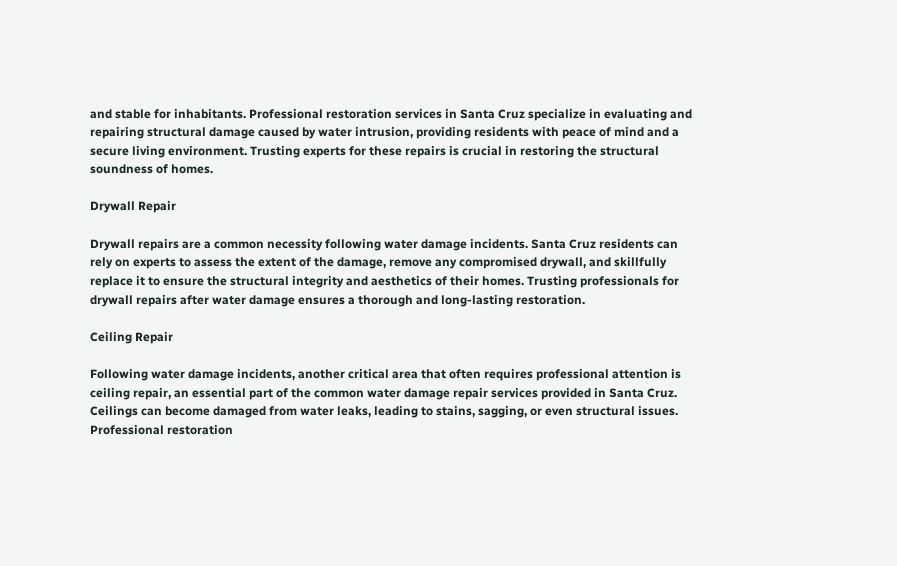and stable for inhabitants. Professional restoration services in Santa Cruz specialize in evaluating and repairing structural damage caused by water intrusion, providing residents with peace of mind and a secure living environment. Trusting experts for these repairs is crucial in restoring the structural soundness of homes.

Drywall Repair

Drywall repairs are a common necessity following water damage incidents. Santa Cruz residents can rely on experts to assess the extent of the damage, remove any compromised drywall, and skillfully replace it to ensure the structural integrity and aesthetics of their homes. Trusting professionals for drywall repairs after water damage ensures a thorough and long-lasting restoration.

Ceiling Repair

Following water damage incidents, another critical area that often requires professional attention is ceiling repair, an essential part of the common water damage repair services provided in Santa Cruz. Ceilings can become damaged from water leaks, leading to stains, sagging, or even structural issues. Professional restoration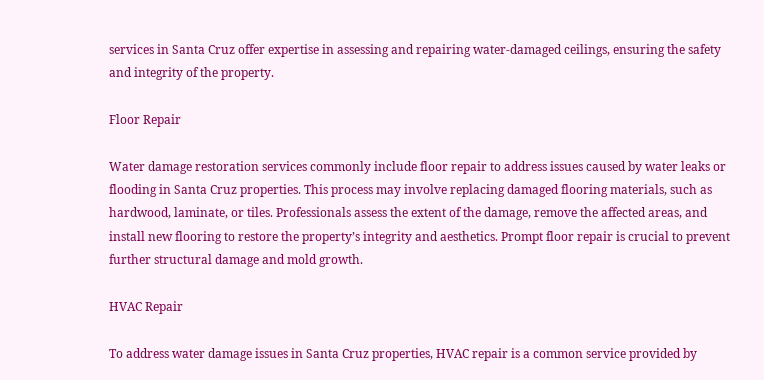services in Santa Cruz offer expertise in assessing and repairing water-damaged ceilings, ensuring the safety and integrity of the property.

Floor Repair

Water damage restoration services commonly include floor repair to address issues caused by water leaks or flooding in Santa Cruz properties. This process may involve replacing damaged flooring materials, such as hardwood, laminate, or tiles. Professionals assess the extent of the damage, remove the affected areas, and install new flooring to restore the property’s integrity and aesthetics. Prompt floor repair is crucial to prevent further structural damage and mold growth.

HVAC Repair

To address water damage issues in Santa Cruz properties, HVAC repair is a common service provided by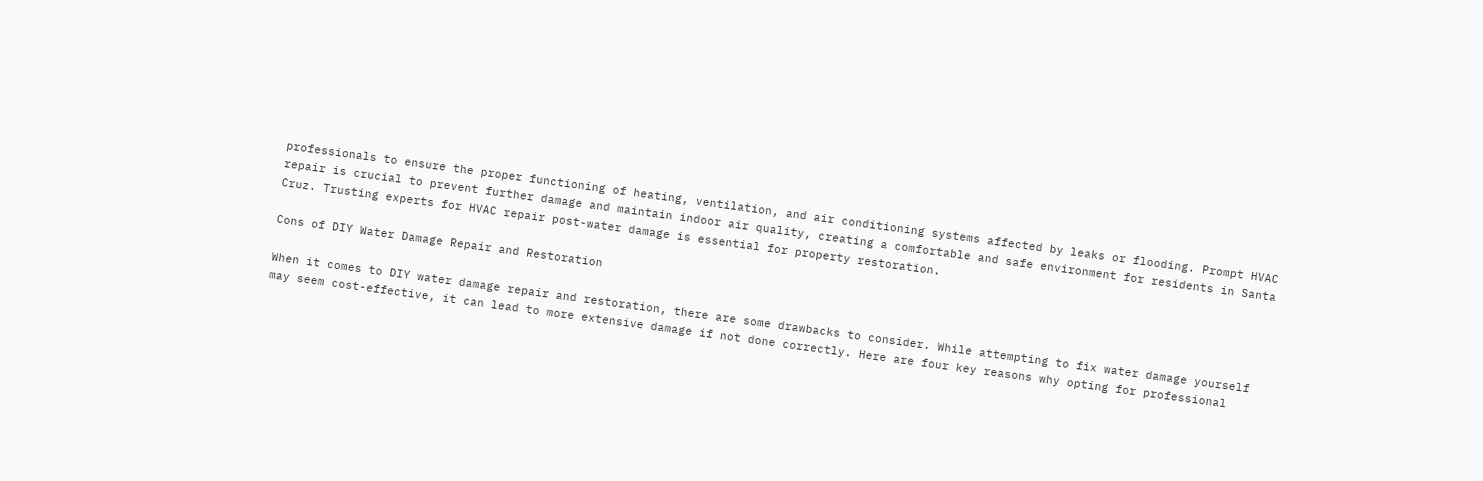professionals to ensure the proper functioning of heating, ventilation, and air conditioning systems affected by leaks or flooding. Prompt HVAC repair is crucial to prevent further damage and maintain indoor air quality, creating a comfortable and safe environment for residents in Santa Cruz. Trusting experts for HVAC repair post-water damage is essential for property restoration.

Cons of DIY Water Damage Repair and Restoration

When it comes to DIY water damage repair and restoration, there are some drawbacks to consider. While attempting to fix water damage yourself may seem cost-effective, it can lead to more extensive damage if not done correctly. Here are four key reasons why opting for professional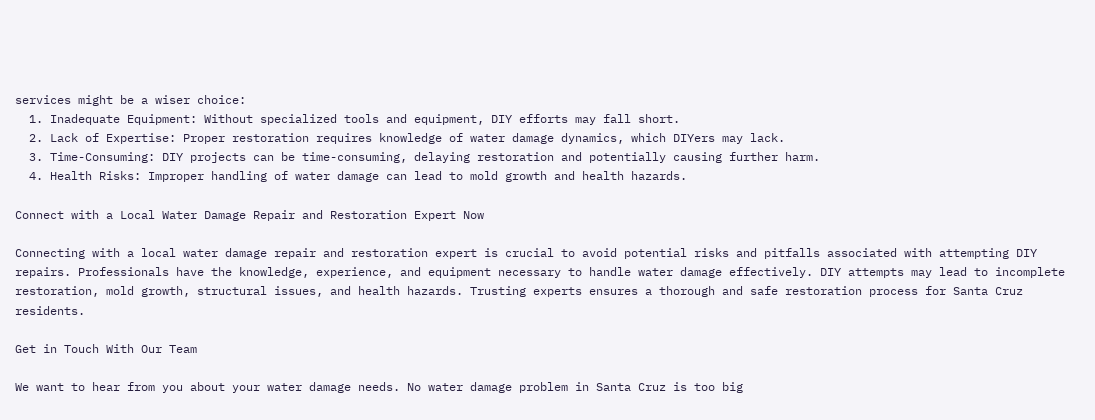services might be a wiser choice:
  1. Inadequate Equipment: Without specialized tools and equipment, DIY efforts may fall short.
  2. Lack of Expertise: Proper restoration requires knowledge of water damage dynamics, which DIYers may lack.
  3. Time-Consuming: DIY projects can be time-consuming, delaying restoration and potentially causing further harm.
  4. Health Risks: Improper handling of water damage can lead to mold growth and health hazards.

Connect with a Local Water Damage Repair and Restoration Expert Now

Connecting with a local water damage repair and restoration expert is crucial to avoid potential risks and pitfalls associated with attempting DIY repairs. Professionals have the knowledge, experience, and equipment necessary to handle water damage effectively. DIY attempts may lead to incomplete restoration, mold growth, structural issues, and health hazards. Trusting experts ensures a thorough and safe restoration process for Santa Cruz residents.

Get in Touch With Our Team

We want to hear from you about your water damage needs. No water damage problem in Santa Cruz is too big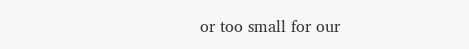or too small for our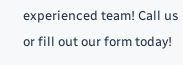experienced team! Call us or fill out our form today!